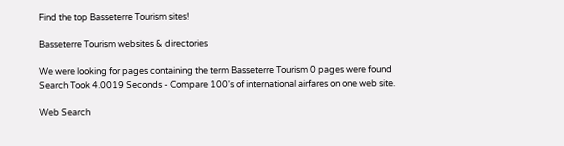Find the top Basseterre Tourism sites!

Basseterre Tourism websites & directories

We were looking for pages containing the term Basseterre Tourism 0 pages were found
Search Took 4.0019 Seconds - Compare 100's of international airfares on one web site.

Web Search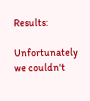Results:

Unfortunately we couldn't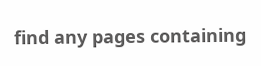find any pages containing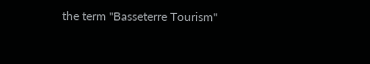the term "Basseterre Tourism"